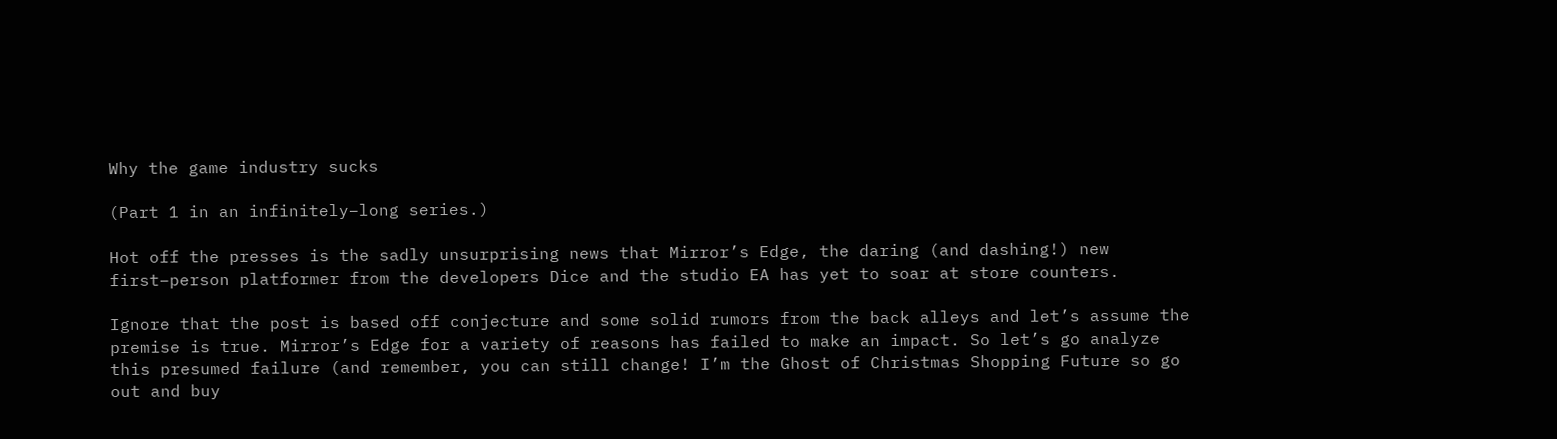Why the game industry sucks

(Part 1 in an infinitely–long series.)

Hot off the presses is the sadly unsurprising news that Mirror’s Edge, the daring (and dashing!) new first–person platformer from the developers Dice and the studio EA has yet to soar at store counters.

Ignore that the post is based off conjecture and some solid rumors from the back alleys and let’s assume the premise is true. Mirror’s Edge for a variety of reasons has failed to make an impact. So let’s go analyze this presumed failure (and remember, you can still change! I’m the Ghost of Christmas Shopping Future so go out and buy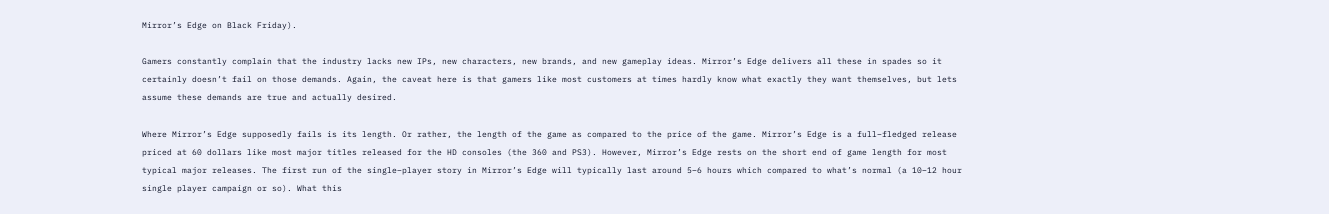Mirror’s Edge on Black Friday).

Gamers constantly complain that the industry lacks new IPs, new characters, new brands, and new gameplay ideas. Mirror’s Edge delivers all these in spades so it certainly doesn’t fail on those demands. Again, the caveat here is that gamers like most customers at times hardly know what exactly they want themselves, but lets assume these demands are true and actually desired.

Where Mirror’s Edge supposedly fails is its length. Or rather, the length of the game as compared to the price of the game. Mirror’s Edge is a full–fledged release priced at 60 dollars like most major titles released for the HD consoles (the 360 and PS3). However, Mirror’s Edge rests on the short end of game length for most typical major releases. The first run of the single–player story in Mirror’s Edge will typically last around 5–6 hours which compared to what’s normal (a 10–12 hour single player campaign or so). What this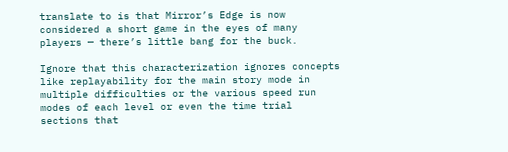translate to is that Mirror’s Edge is now considered a short game in the eyes of many players — there’s little bang for the buck.

Ignore that this characterization ignores concepts like replayability for the main story mode in multiple difficulties or the various speed run modes of each level or even the time trial sections that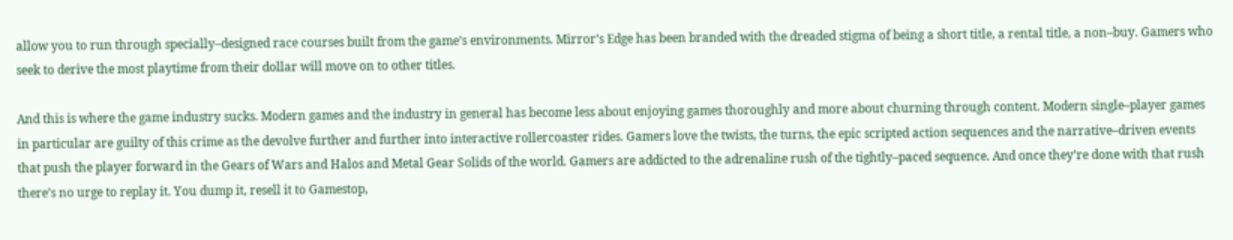allow you to run through specially–designed race courses built from the game’s environments. Mirror’s Edge has been branded with the dreaded stigma of being a short title, a rental title, a non–buy. Gamers who seek to derive the most playtime from their dollar will move on to other titles.

And this is where the game industry sucks. Modern games and the industry in general has become less about enjoying games thoroughly and more about churning through content. Modern single–player games in particular are guilty of this crime as the devolve further and further into interactive rollercoaster rides. Gamers love the twists, the turns, the epic scripted action sequences and the narrative–driven events that push the player forward in the Gears of Wars and Halos and Metal Gear Solids of the world. Gamers are addicted to the adrenaline rush of the tightly–paced sequence. And once they’re done with that rush there’s no urge to replay it. You dump it, resell it to Gamestop,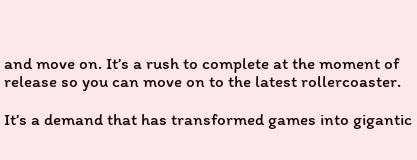and move on. It’s a rush to complete at the moment of release so you can move on to the latest rollercoaster.

It’s a demand that has transformed games into gigantic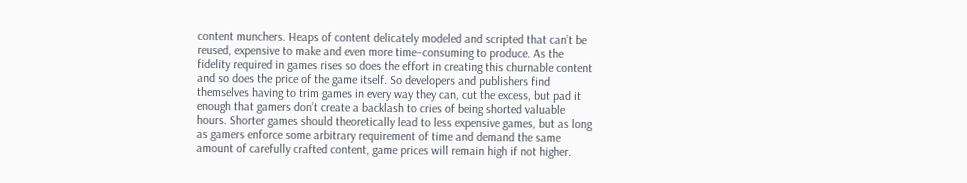content munchers. Heaps of content delicately modeled and scripted that can’t be reused, expensive to make and even more time–consuming to produce. As the fidelity required in games rises so does the effort in creating this churnable content and so does the price of the game itself. So developers and publishers find themselves having to trim games in every way they can, cut the excess, but pad it enough that gamers don’t create a backlash to cries of being shorted valuable hours. Shorter games should theoretically lead to less expensive games, but as long as gamers enforce some arbitrary requirement of time and demand the same amount of carefully crafted content, game prices will remain high if not higher.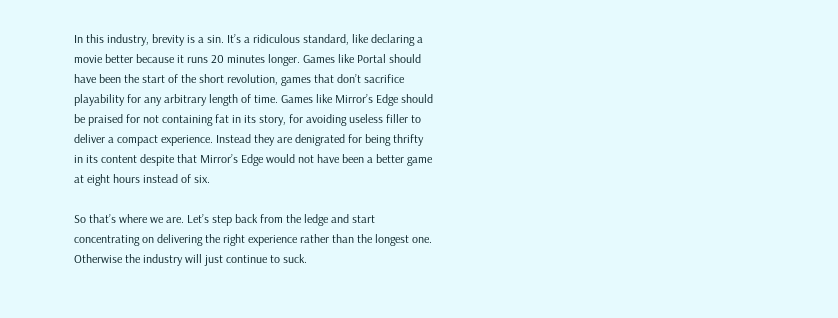In this industry, brevity is a sin. It’s a ridiculous standard, like declaring a movie better because it runs 20 minutes longer. Games like Portal should have been the start of the short revolution, games that don’t sacrifice playability for any arbitrary length of time. Games like Mirror’s Edge should be praised for not containing fat in its story, for avoiding useless filler to deliver a compact experience. Instead they are denigrated for being thrifty in its content despite that Mirror’s Edge would not have been a better game at eight hours instead of six.

So that’s where we are. Let’s step back from the ledge and start concentrating on delivering the right experience rather than the longest one. Otherwise the industry will just continue to suck.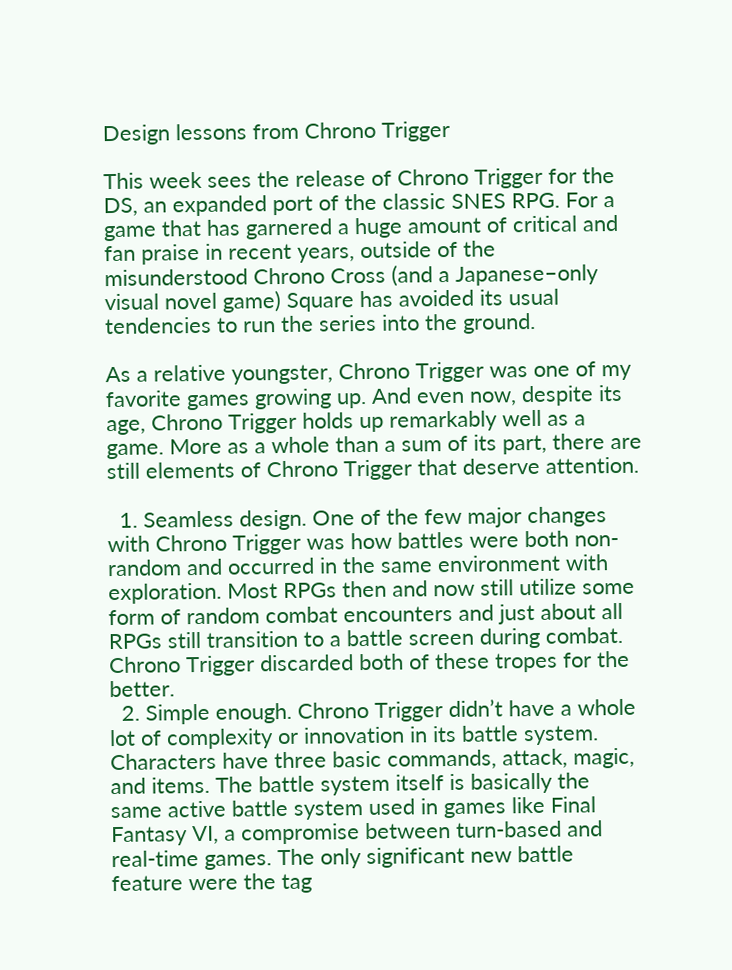Design lessons from Chrono Trigger

This week sees the release of Chrono Trigger for the DS, an expanded port of the classic SNES RPG. For a game that has garnered a huge amount of critical and fan praise in recent years, outside of the misunderstood Chrono Cross (and a Japanese–only visual novel game) Square has avoided its usual tendencies to run the series into the ground.

As a relative youngster, Chrono Trigger was one of my favorite games growing up. And even now, despite its age, Chrono Trigger holds up remarkably well as a game. More as a whole than a sum of its part, there are still elements of Chrono Trigger that deserve attention.

  1. Seamless design. One of the few major changes with Chrono Trigger was how battles were both non-random and occurred in the same environment with exploration. Most RPGs then and now still utilize some form of random combat encounters and just about all RPGs still transition to a battle screen during combat. Chrono Trigger discarded both of these tropes for the better.
  2. Simple enough. Chrono Trigger didn’t have a whole lot of complexity or innovation in its battle system. Characters have three basic commands, attack, magic, and items. The battle system itself is basically the same active battle system used in games like Final Fantasy VI, a compromise between turn-based and real-time games. The only significant new battle feature were the tag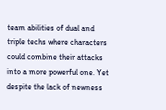team abilities of dual and triple techs where characters could combine their attacks into a more powerful one. Yet despite the lack of newness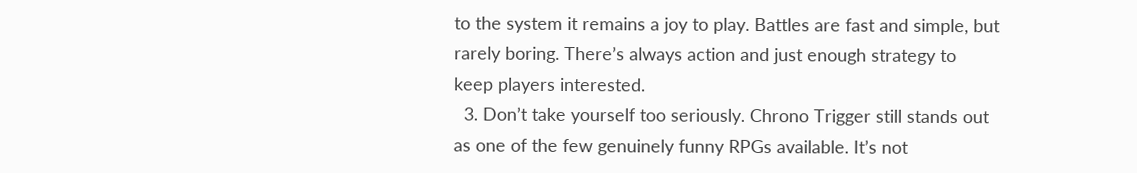to the system it remains a joy to play. Battles are fast and simple, but rarely boring. There’s always action and just enough strategy to keep players interested.
  3. Don’t take yourself too seriously. Chrono Trigger still stands out as one of the few genuinely funny RPGs available. It’s not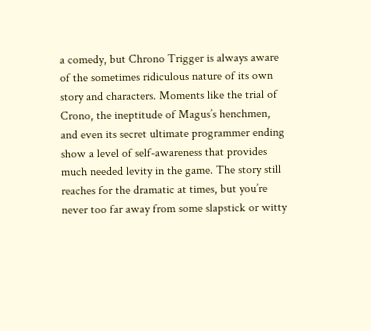a comedy, but Chrono Trigger is always aware of the sometimes ridiculous nature of its own story and characters. Moments like the trial of Crono, the ineptitude of Magus’s henchmen, and even its secret ultimate programmer ending show a level of self-awareness that provides much needed levity in the game. The story still reaches for the dramatic at times, but you’re never too far away from some slapstick or witty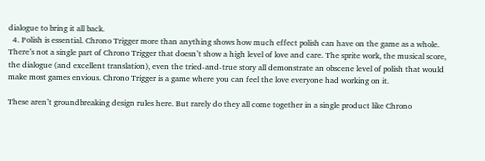dialogue to bring it all back.
  4. Polish is essential. Chrono Trigger more than anything shows how much effect polish can have on the game as a whole. There’s not a single part of Chrono Trigger that doesn’t show a high level of love and care. The sprite work, the musical score, the dialogue (and excellent translation), even the tried-and-true story all demonstrate an obscene level of polish that would make most games envious. Chrono Trigger is a game where you can feel the love everyone had working on it.

These aren’t groundbreaking design rules here. But rarely do they all come together in a single product like Chrono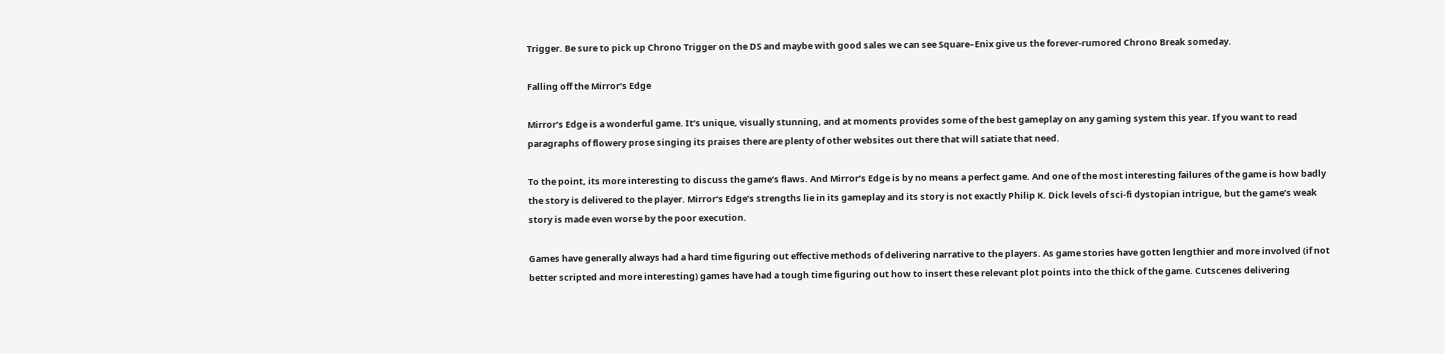Trigger. Be sure to pick up Chrono Trigger on the DS and maybe with good sales we can see Square–Enix give us the forever-rumored Chrono Break someday.

Falling off the Mirror’s Edge

Mirror’s Edge is a wonderful game. It’s unique, visually stunning, and at moments provides some of the best gameplay on any gaming system this year. If you want to read paragraphs of flowery prose singing its praises there are plenty of other websites out there that will satiate that need.

To the point, its more interesting to discuss the game’s flaws. And Mirror’s Edge is by no means a perfect game. And one of the most interesting failures of the game is how badly the story is delivered to the player. Mirror’s Edge’s strengths lie in its gameplay and its story is not exactly Philip K. Dick levels of sci-fi dystopian intrigue, but the game’s weak story is made even worse by the poor execution.

Games have generally always had a hard time figuring out effective methods of delivering narrative to the players. As game stories have gotten lengthier and more involved (if not better scripted and more interesting) games have had a tough time figuring out how to insert these relevant plot points into the thick of the game. Cutscenes delivering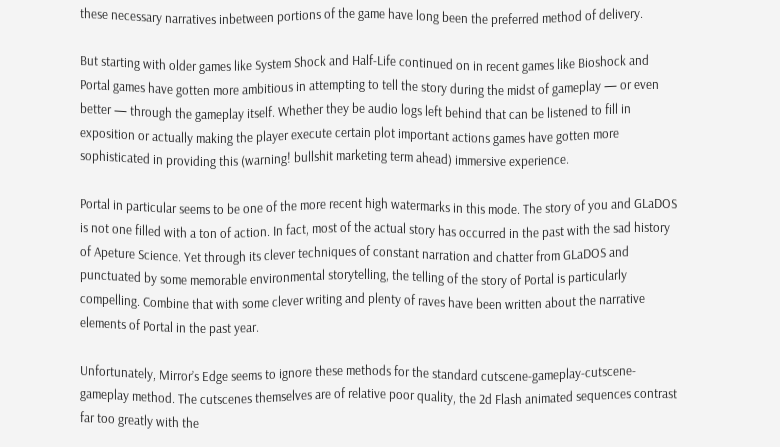these necessary narratives inbetween portions of the game have long been the preferred method of delivery.

But starting with older games like System Shock and Half-Life continued on in recent games like Bioshock and Portal games have gotten more ambitious in attempting to tell the story during the midst of gameplay — or even better — through the gameplay itself. Whether they be audio logs left behind that can be listened to fill in exposition or actually making the player execute certain plot important actions games have gotten more sophisticated in providing this (warning! bullshit marketing term ahead) immersive experience.

Portal in particular seems to be one of the more recent high watermarks in this mode. The story of you and GLaDOS is not one filled with a ton of action. In fact, most of the actual story has occurred in the past with the sad history of Apeture Science. Yet through its clever techniques of constant narration and chatter from GLaDOS and punctuated by some memorable environmental storytelling, the telling of the story of Portal is particularly compelling. Combine that with some clever writing and plenty of raves have been written about the narrative elements of Portal in the past year.

Unfortunately, Mirror’s Edge seems to ignore these methods for the standard cutscene-gameplay-cutscene-gameplay method. The cutscenes themselves are of relative poor quality, the 2d Flash animated sequences contrast far too greatly with the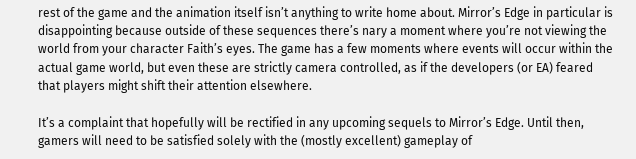rest of the game and the animation itself isn’t anything to write home about. Mirror’s Edge in particular is disappointing because outside of these sequences there’s nary a moment where you’re not viewing the world from your character Faith’s eyes. The game has a few moments where events will occur within the actual game world, but even these are strictly camera controlled, as if the developers (or EA) feared that players might shift their attention elsewhere.

It’s a complaint that hopefully will be rectified in any upcoming sequels to Mirror’s Edge. Until then, gamers will need to be satisfied solely with the (mostly excellent) gameplay of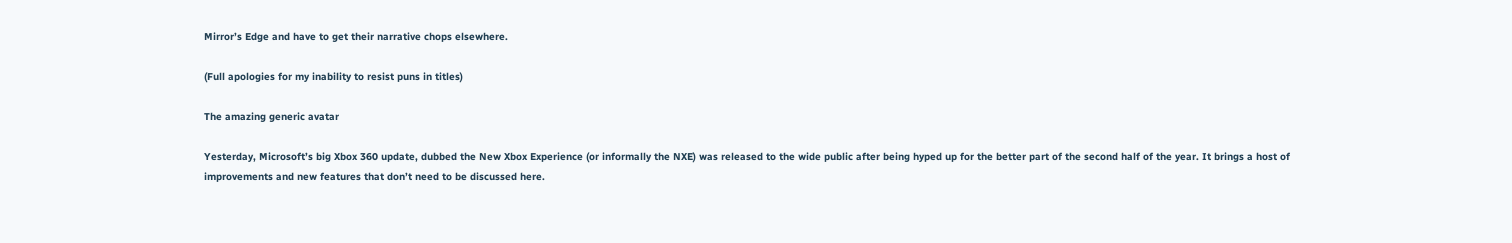Mirror’s Edge and have to get their narrative chops elsewhere.

(Full apologies for my inability to resist puns in titles)

The amazing generic avatar

Yesterday, Microsoft’s big Xbox 360 update, dubbed the New Xbox Experience (or informally the NXE) was released to the wide public after being hyped up for the better part of the second half of the year. It brings a host of improvements and new features that don’t need to be discussed here.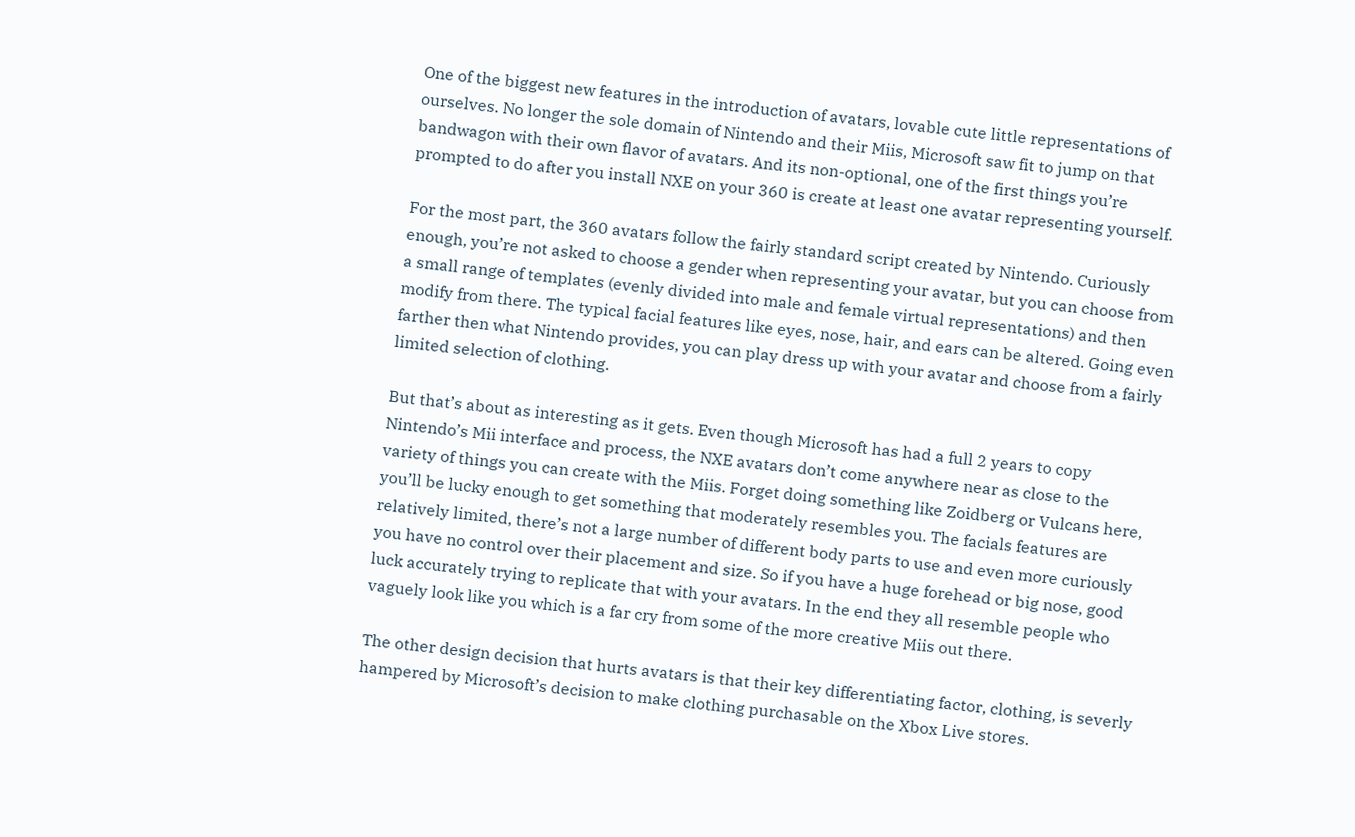One of the biggest new features in the introduction of avatars, lovable cute little representations of ourselves. No longer the sole domain of Nintendo and their Miis, Microsoft saw fit to jump on that bandwagon with their own flavor of avatars. And its non-optional, one of the first things you’re prompted to do after you install NXE on your 360 is create at least one avatar representing yourself.

For the most part, the 360 avatars follow the fairly standard script created by Nintendo. Curiously enough, you’re not asked to choose a gender when representing your avatar, but you can choose from a small range of templates (evenly divided into male and female virtual representations) and then modify from there. The typical facial features like eyes, nose, hair, and ears can be altered. Going even farther then what Nintendo provides, you can play dress up with your avatar and choose from a fairly limited selection of clothing.

But that’s about as interesting as it gets. Even though Microsoft has had a full 2 years to copy Nintendo’s Mii interface and process, the NXE avatars don’t come anywhere near as close to the variety of things you can create with the Miis. Forget doing something like Zoidberg or Vulcans here, you’ll be lucky enough to get something that moderately resembles you. The facials features are relatively limited, there’s not a large number of different body parts to use and even more curiously you have no control over their placement and size. So if you have a huge forehead or big nose, good luck accurately trying to replicate that with your avatars. In the end they all resemble people who vaguely look like you which is a far cry from some of the more creative Miis out there.

The other design decision that hurts avatars is that their key differentiating factor, clothing, is severly hampered by Microsoft’s decision to make clothing purchasable on the Xbox Live stores.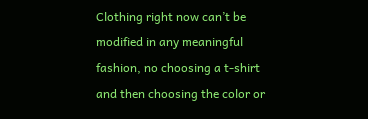Clothing right now can’t be modified in any meaningful fashion, no choosing a t-shirt and then choosing the color or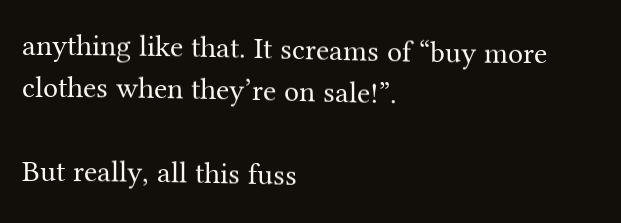anything like that. It screams of “buy more clothes when they’re on sale!”.

But really, all this fuss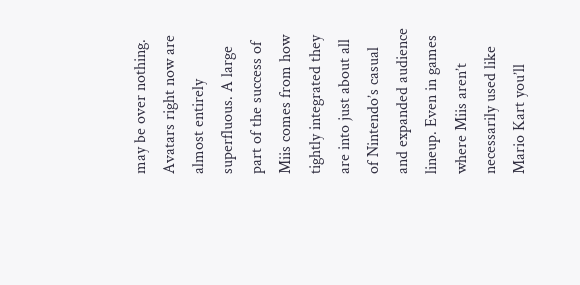may be over nothing. Avatars right now are almost entirely superfluous. A large part of the success of Miis comes from how tightly integrated they are into just about all of Nintendo’s casual and expanded audience lineup. Even in games where Miis aren’t necessarily used like Mario Kart you’ll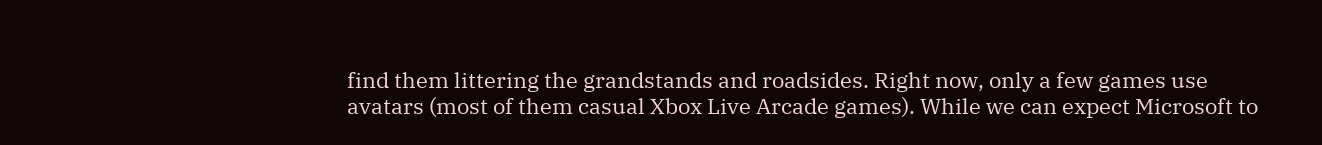find them littering the grandstands and roadsides. Right now, only a few games use avatars (most of them casual Xbox Live Arcade games). While we can expect Microsoft to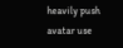heavily push avatar use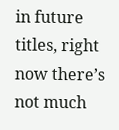in future titles, right now there’s not much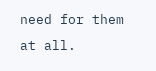need for them at all.